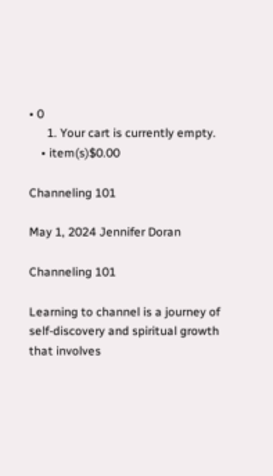• 0
      1. Your cart is currently empty.
    • item(s)$0.00

Channeling 101

May 1, 2024 Jennifer Doran

Channeling 101

Learning to channel is a journey of self-discovery and spiritual growth that involves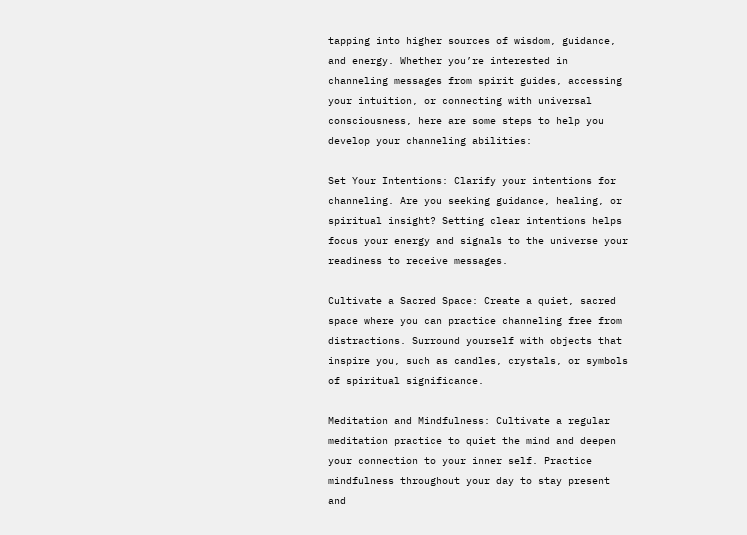tapping into higher sources of wisdom, guidance, and energy. Whether you’re interested in channeling messages from spirit guides, accessing your intuition, or connecting with universal consciousness, here are some steps to help you develop your channeling abilities:

Set Your Intentions: Clarify your intentions for channeling. Are you seeking guidance, healing, or spiritual insight? Setting clear intentions helps focus your energy and signals to the universe your readiness to receive messages.

Cultivate a Sacred Space: Create a quiet, sacred space where you can practice channeling free from distractions. Surround yourself with objects that inspire you, such as candles, crystals, or symbols of spiritual significance.

Meditation and Mindfulness: Cultivate a regular meditation practice to quiet the mind and deepen your connection to your inner self. Practice mindfulness throughout your day to stay present and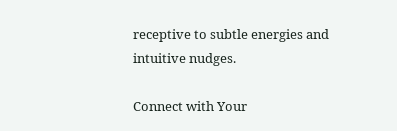receptive to subtle energies and intuitive nudges.

Connect with Your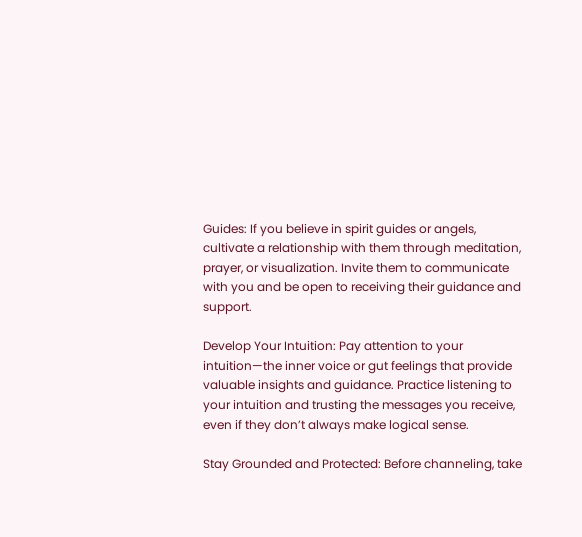Guides: If you believe in spirit guides or angels, cultivate a relationship with them through meditation, prayer, or visualization. Invite them to communicate with you and be open to receiving their guidance and support.

Develop Your Intuition: Pay attention to your intuition—the inner voice or gut feelings that provide valuable insights and guidance. Practice listening to your intuition and trusting the messages you receive, even if they don’t always make logical sense.

Stay Grounded and Protected: Before channeling, take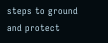steps to ground and protect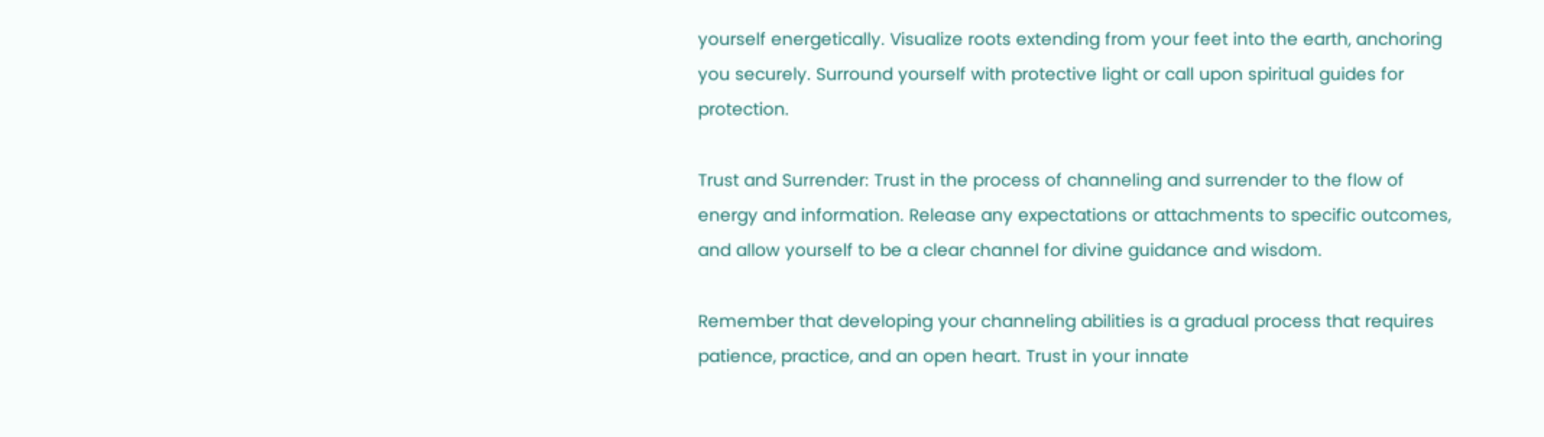yourself energetically. Visualize roots extending from your feet into the earth, anchoring you securely. Surround yourself with protective light or call upon spiritual guides for protection.

Trust and Surrender: Trust in the process of channeling and surrender to the flow of energy and information. Release any expectations or attachments to specific outcomes, and allow yourself to be a clear channel for divine guidance and wisdom.

Remember that developing your channeling abilities is a gradual process that requires patience, practice, and an open heart. Trust in your innate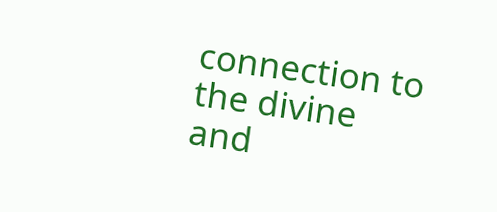connection to the divine and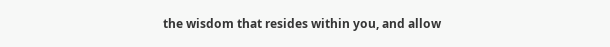the wisdom that resides within you, and allow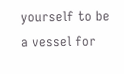yourself to be a vessel for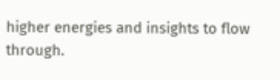higher energies and insights to flow through.